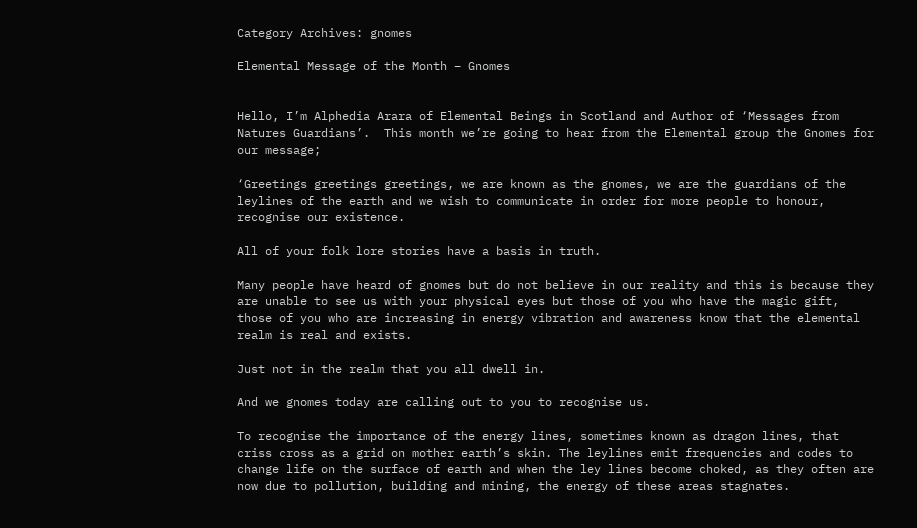Category Archives: gnomes

Elemental Message of the Month – Gnomes


Hello, I’m Alphedia Arara of Elemental Beings in Scotland and Author of ‘Messages from Natures Guardians’.  This month we’re going to hear from the Elemental group the Gnomes for our message;

‘Greetings greetings greetings, we are known as the gnomes, we are the guardians of the leylines of the earth and we wish to communicate in order for more people to honour, recognise our existence.

All of your folk lore stories have a basis in truth.

Many people have heard of gnomes but do not believe in our reality and this is because they are unable to see us with your physical eyes but those of you who have the magic gift, those of you who are increasing in energy vibration and awareness know that the elemental realm is real and exists.

Just not in the realm that you all dwell in.

And we gnomes today are calling out to you to recognise us.

To recognise the importance of the energy lines, sometimes known as dragon lines, that criss cross as a grid on mother earth’s skin. The leylines emit frequencies and codes to change life on the surface of earth and when the ley lines become choked, as they often are now due to pollution, building and mining, the energy of these areas stagnates.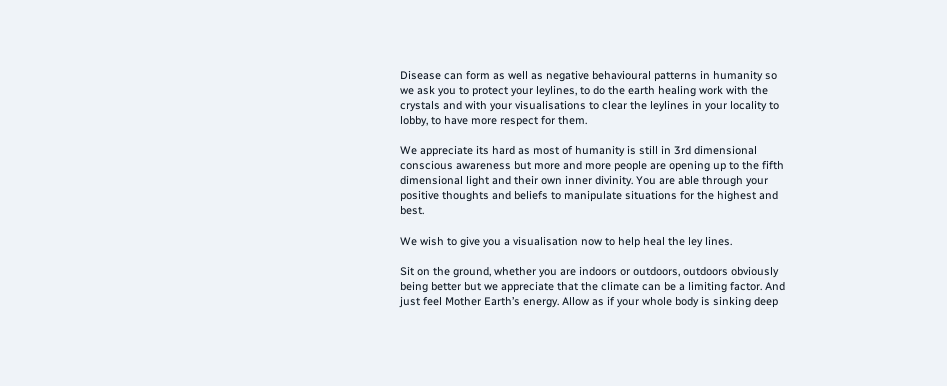Disease can form as well as negative behavioural patterns in humanity so we ask you to protect your leylines, to do the earth healing work with the crystals and with your visualisations to clear the leylines in your locality to lobby, to have more respect for them.

We appreciate its hard as most of humanity is still in 3rd dimensional conscious awareness but more and more people are opening up to the fifth dimensional light and their own inner divinity. You are able through your positive thoughts and beliefs to manipulate situations for the highest and best.

We wish to give you a visualisation now to help heal the ley lines.

Sit on the ground, whether you are indoors or outdoors, outdoors obviously being better but we appreciate that the climate can be a limiting factor. And just feel Mother Earth’s energy. Allow as if your whole body is sinking deep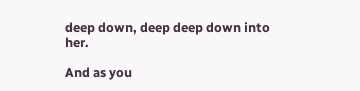deep down, deep deep down into her.

And as you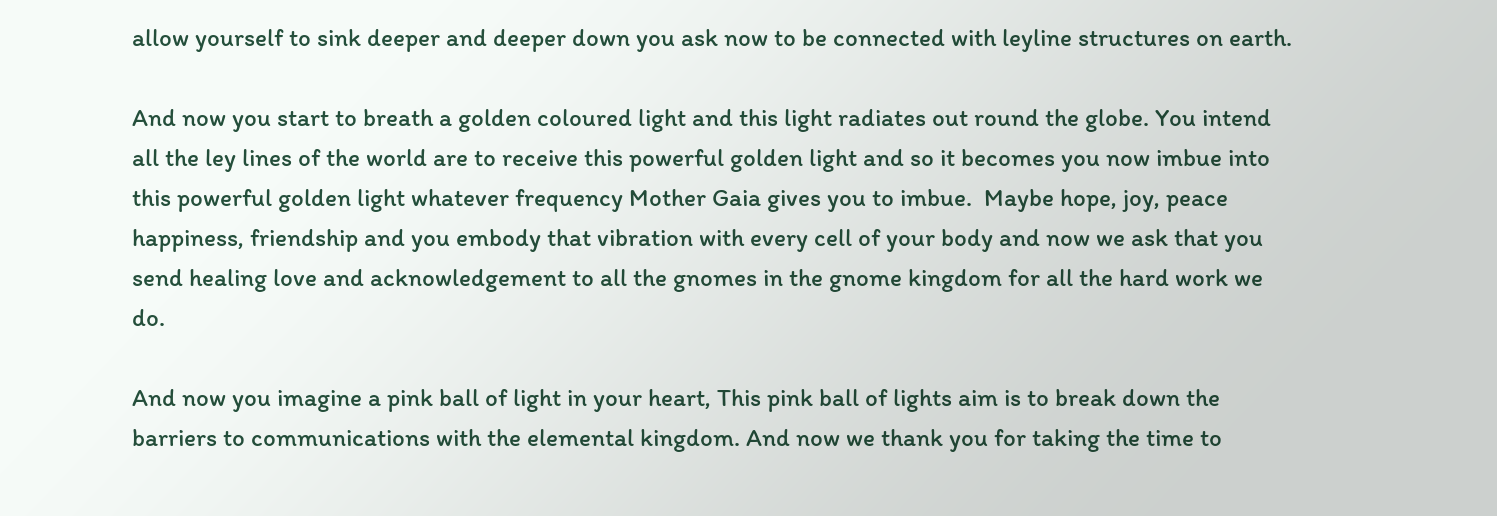allow yourself to sink deeper and deeper down you ask now to be connected with leyline structures on earth.

And now you start to breath a golden coloured light and this light radiates out round the globe. You intend all the ley lines of the world are to receive this powerful golden light and so it becomes you now imbue into this powerful golden light whatever frequency Mother Gaia gives you to imbue.  Maybe hope, joy, peace happiness, friendship and you embody that vibration with every cell of your body and now we ask that you send healing love and acknowledgement to all the gnomes in the gnome kingdom for all the hard work we do.

And now you imagine a pink ball of light in your heart, This pink ball of lights aim is to break down the barriers to communications with the elemental kingdom. And now we thank you for taking the time to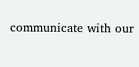communicate with our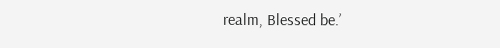realm, Blessed be.’